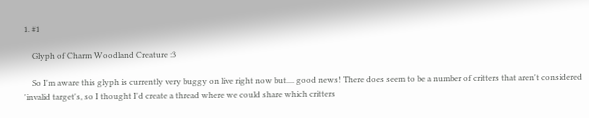1. #1

    Glyph of Charm Woodland Creature :3

    So I'm aware this glyph is currently very buggy on live right now but.... good news! There does seem to be a number of critters that aren't considered 'invalid target's, so I thought I'd create a thread where we could share which critters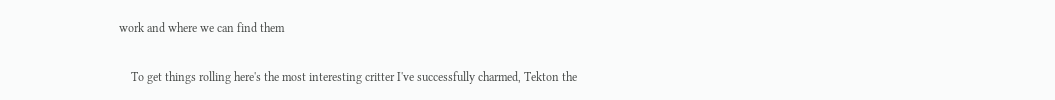work and where we can find them

    To get things rolling here's the most interesting critter I've successfully charmed, Tekton the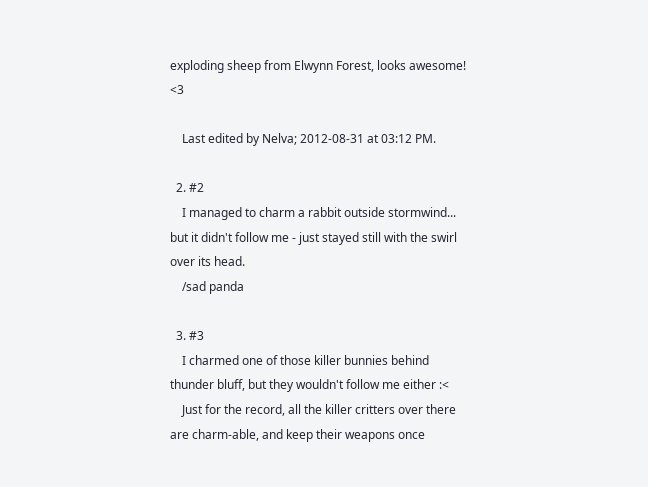exploding sheep from Elwynn Forest, looks awesome! <3

    Last edited by Nelva; 2012-08-31 at 03:12 PM.

  2. #2
    I managed to charm a rabbit outside stormwind... but it didn't follow me - just stayed still with the swirl over its head.
    /sad panda

  3. #3
    I charmed one of those killer bunnies behind thunder bluff, but they wouldn't follow me either :<
    Just for the record, all the killer critters over there are charm-able, and keep their weapons once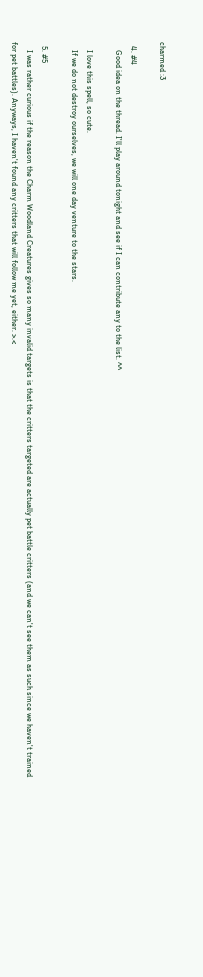charmed :3

  4. #4
    Good idea on the thread. I'll play around tonight and see if I can contribute any to the list. ^^

    I love this spell, so cute.
    If we do not destroy ourselves, we will one day venture to the stars.

  5. #5
    I was rather curious if the reason the Charm Woodland Creatures gives so many invalid targets is that the critters targeted are actually pet battle critters (and we can't see them as such since we haven't trained for pet battles). Anyways, I haven't found any critters that will follow me yet, either. >.<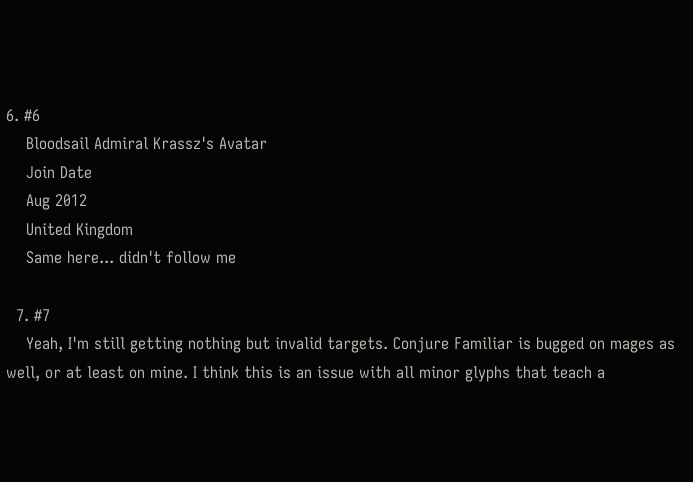6. #6
    Bloodsail Admiral Krassz's Avatar
    Join Date
    Aug 2012
    United Kingdom
    Same here... didn't follow me

  7. #7
    Yeah, I'm still getting nothing but invalid targets. Conjure Familiar is bugged on mages as well, or at least on mine. I think this is an issue with all minor glyphs that teach a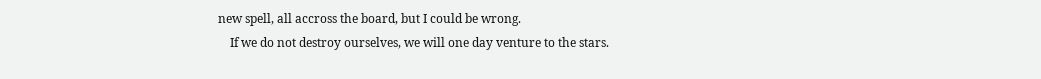new spell, all accross the board, but I could be wrong.
    If we do not destroy ourselves, we will one day venture to the stars.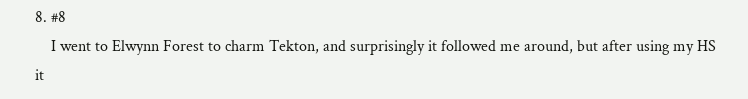8. #8
    I went to Elwynn Forest to charm Tekton, and surprisingly it followed me around, but after using my HS it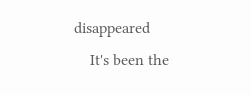disappeared
    It's been the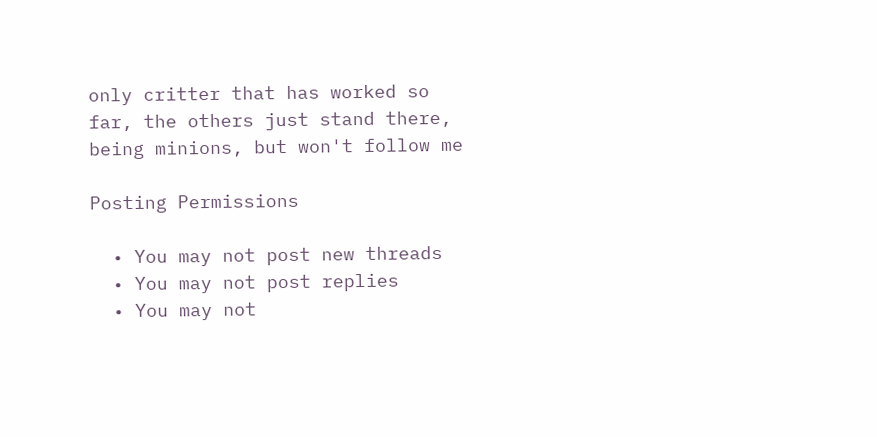only critter that has worked so far, the others just stand there, being minions, but won't follow me

Posting Permissions

  • You may not post new threads
  • You may not post replies
  • You may not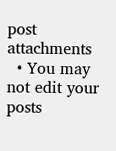post attachments
  • You may not edit your posts